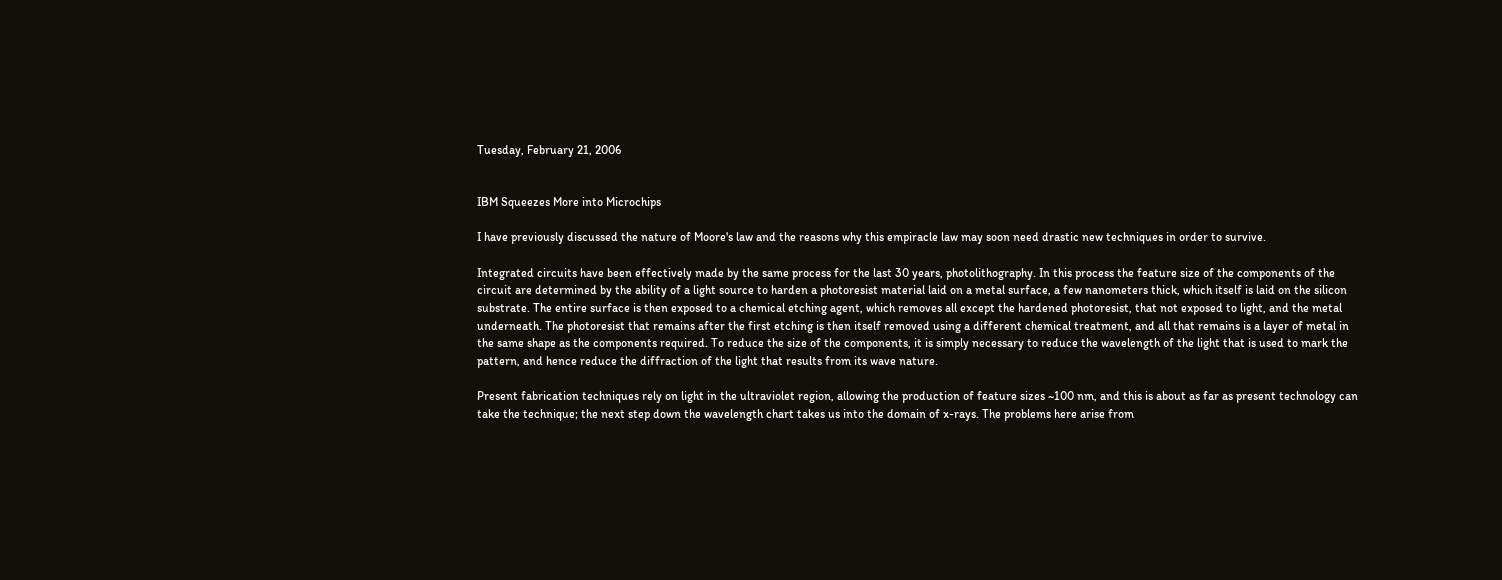Tuesday, February 21, 2006


IBM Squeezes More into Microchips

I have previously discussed the nature of Moore's law and the reasons why this empiracle law may soon need drastic new techniques in order to survive.

Integrated circuits have been effectively made by the same process for the last 30 years, photolithography. In this process the feature size of the components of the circuit are determined by the ability of a light source to harden a photoresist material laid on a metal surface, a few nanometers thick, which itself is laid on the silicon substrate. The entire surface is then exposed to a chemical etching agent, which removes all except the hardened photoresist, that not exposed to light, and the metal underneath. The photoresist that remains after the first etching is then itself removed using a different chemical treatment, and all that remains is a layer of metal in the same shape as the components required. To reduce the size of the components, it is simply necessary to reduce the wavelength of the light that is used to mark the pattern, and hence reduce the diffraction of the light that results from its wave nature.

Present fabrication techniques rely on light in the ultraviolet region, allowing the production of feature sizes ~100 nm, and this is about as far as present technology can take the technique; the next step down the wavelength chart takes us into the domain of x-rays. The problems here arise from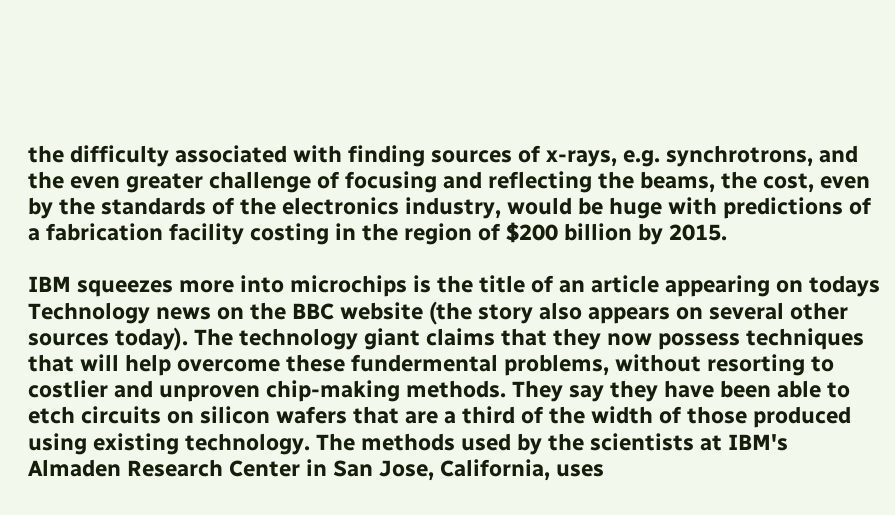the difficulty associated with finding sources of x-rays, e.g. synchrotrons, and the even greater challenge of focusing and reflecting the beams, the cost, even by the standards of the electronics industry, would be huge with predictions of a fabrication facility costing in the region of $200 billion by 2015.

IBM squeezes more into microchips is the title of an article appearing on todays Technology news on the BBC website (the story also appears on several other sources today). The technology giant claims that they now possess techniques that will help overcome these fundermental problems, without resorting to costlier and unproven chip-making methods. They say they have been able to etch circuits on silicon wafers that are a third of the width of those produced using existing technology. The methods used by the scientists at IBM's Almaden Research Center in San Jose, California, uses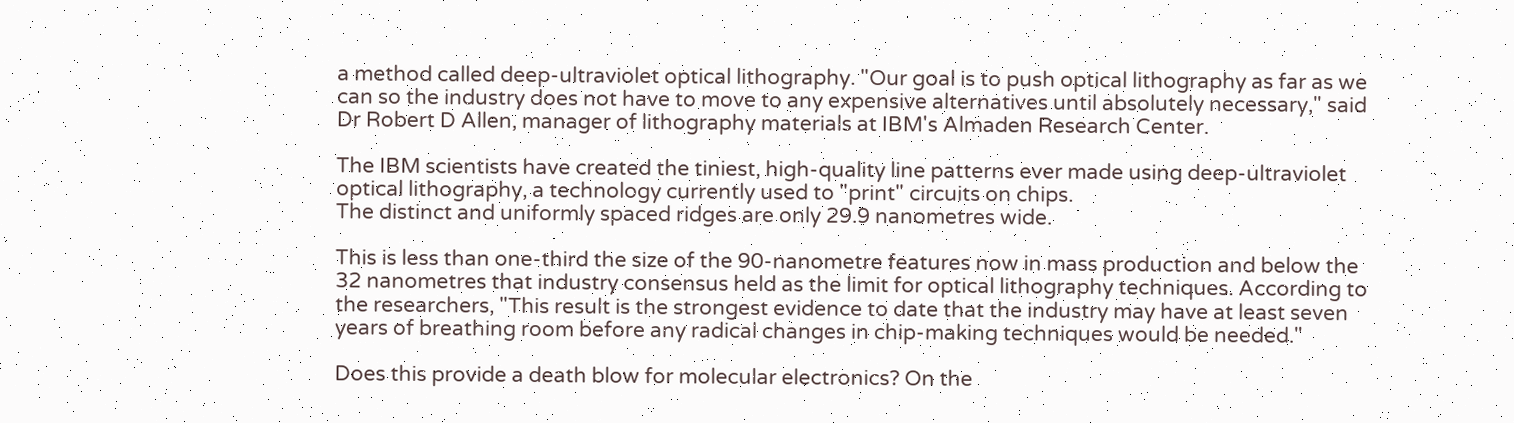a method called deep-ultraviolet optical lithography. "Our goal is to push optical lithography as far as we can so the industry does not have to move to any expensive alternatives until absolutely necessary," said Dr Robert D Allen, manager of lithography materials at IBM's Almaden Research Center.

The IBM scientists have created the tiniest, high-quality line patterns ever made using deep-ultraviolet optical lithography, a technology currently used to "print" circuits on chips.
The distinct and uniformly spaced ridges are only 29.9 nanometres wide.

This is less than one-third the size of the 90-nanometre features now in mass production and below the 32 nanometres that industry consensus held as the limit for optical lithography techniques. According to the researchers, "This result is the strongest evidence to date that the industry may have at least seven years of breathing room before any radical changes in chip-making techniques would be needed."

Does this provide a death blow for molecular electronics? On the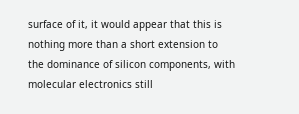surface of it, it would appear that this is nothing more than a short extension to the dominance of silicon components, with molecular electronics still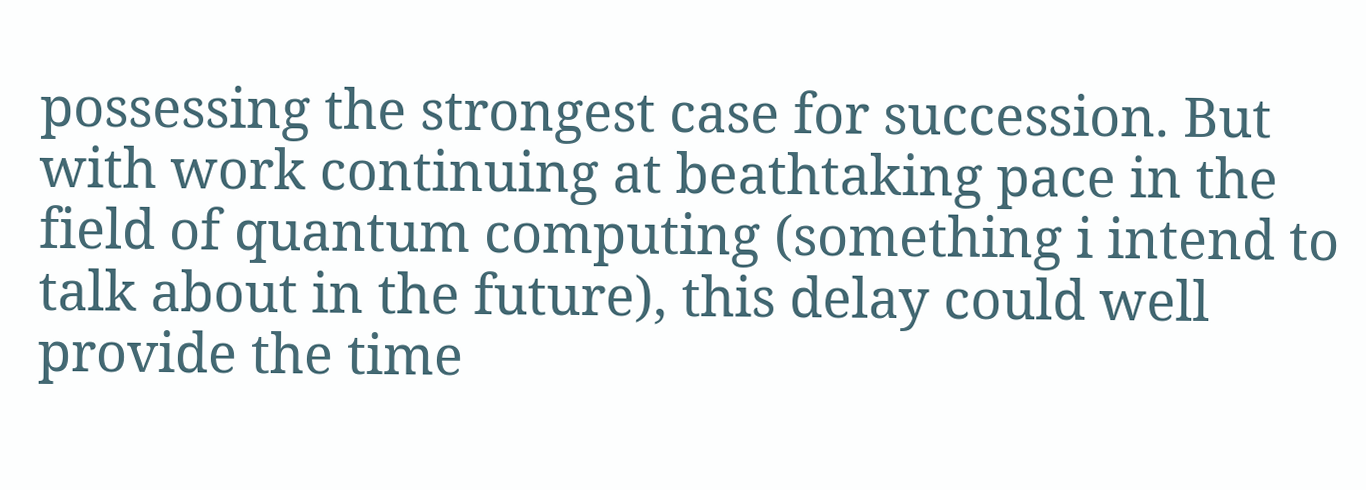possessing the strongest case for succession. But with work continuing at beathtaking pace in the field of quantum computing (something i intend to talk about in the future), this delay could well provide the time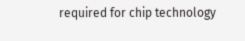required for chip technology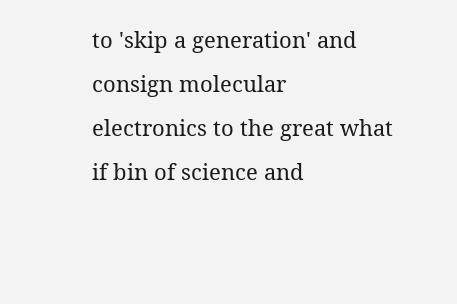to 'skip a generation' and consign molecular electronics to the great what if bin of science and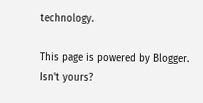technology.

This page is powered by Blogger. Isn't yours?